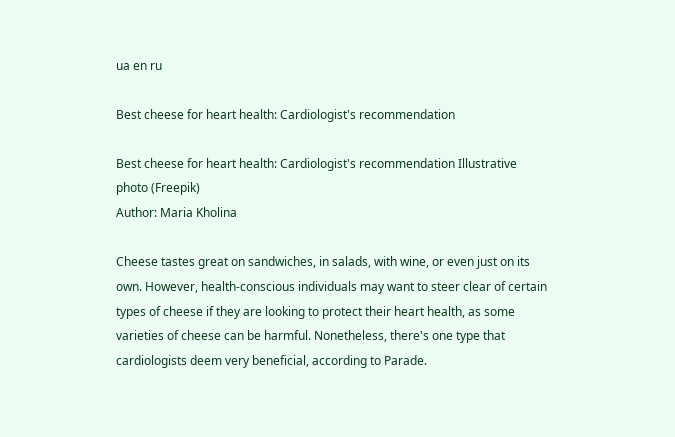ua en ru

Best cheese for heart health: Cardiologist's recommendation

Best cheese for heart health: Cardiologist's recommendation Illustrative photo (Freepik)
Author: Maria Kholina

Cheese tastes great on sandwiches, in salads, with wine, or even just on its own. However, health-conscious individuals may want to steer clear of certain types of cheese if they are looking to protect their heart health, as some varieties of cheese can be harmful. Nonetheless, there's one type that cardiologists deem very beneficial, according to Parade.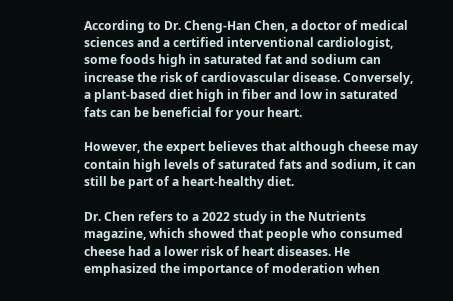According to Dr. Cheng-Han Chen, a doctor of medical sciences and a certified interventional cardiologist, some foods high in saturated fat and sodium can increase the risk of cardiovascular disease. Conversely, a plant-based diet high in fiber and low in saturated fats can be beneficial for your heart.

However, the expert believes that although cheese may contain high levels of saturated fats and sodium, it can still be part of a heart-healthy diet.

Dr. Chen refers to a 2022 study in the Nutrients magazine, which showed that people who consumed cheese had a lower risk of heart diseases. He emphasized the importance of moderation when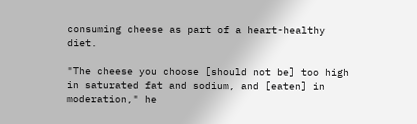consuming cheese as part of a heart-healthy diet.

"The cheese you choose [should not be] too high in saturated fat and sodium, and [eaten] in moderation," he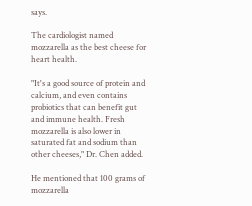says.

The cardiologist named mozzarella as the best cheese for heart health.

"It's a good source of protein and calcium, and even contains probiotics that can benefit gut and immune health. Fresh mozzarella is also lower in saturated fat and sodium than other cheeses," Dr. Chen added.

He mentioned that 100 grams of mozzarella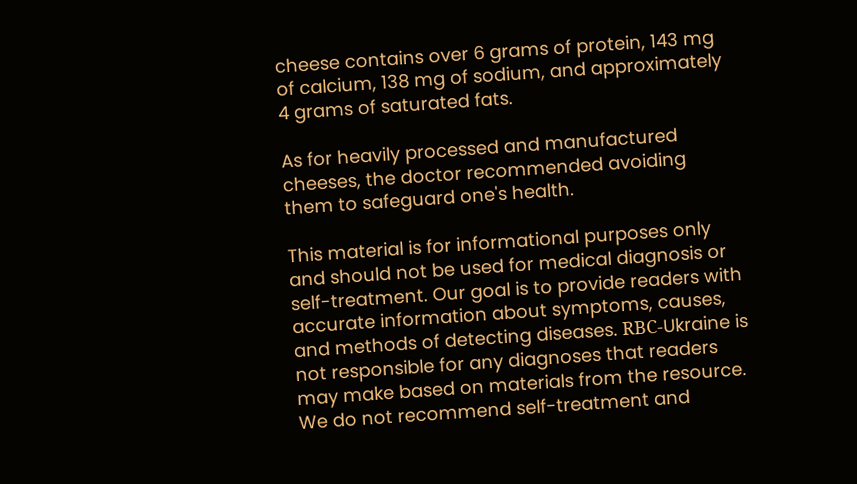cheese contains over 6 grams of protein, 143 mg of calcium, 138 mg of sodium, and approximately 4 grams of saturated fats.

As for heavily processed and manufactured cheeses, the doctor recommended avoiding them to safeguard one's health.

This material is for informational purposes only and should not be used for medical diagnosis or self-treatment. Our goal is to provide readers with accurate information about symptoms, causes, and methods of detecting diseases. RBС-Ukraine is not responsible for any diagnoses that readers may make based on materials from the resource. We do not recommend self-treatment and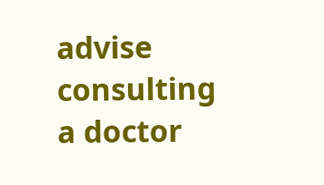advise consulting a doctor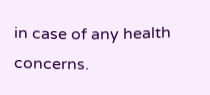in case of any health concerns.